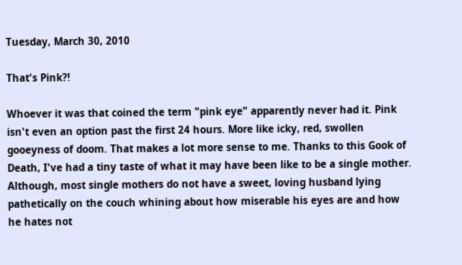Tuesday, March 30, 2010

That's Pink?!

Whoever it was that coined the term "pink eye" apparently never had it. Pink isn't even an option past the first 24 hours. More like icky, red, swollen gooeyness of doom. That makes a lot more sense to me. Thanks to this Gook of Death, I've had a tiny taste of what it may have been like to be a single mother. Although, most single mothers do not have a sweet, loving husband lying pathetically on the couch whining about how miserable his eyes are and how he hates not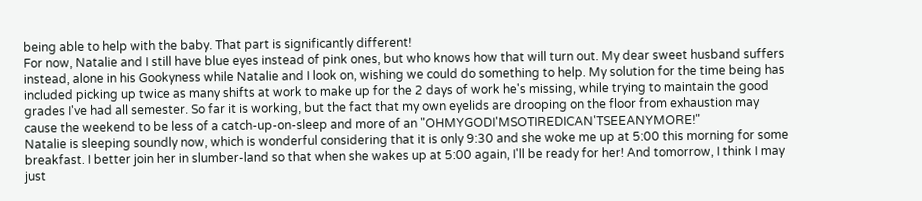being able to help with the baby. That part is significantly different!
For now, Natalie and I still have blue eyes instead of pink ones, but who knows how that will turn out. My dear sweet husband suffers instead, alone in his Gookyness while Natalie and I look on, wishing we could do something to help. My solution for the time being has included picking up twice as many shifts at work to make up for the 2 days of work he's missing, while trying to maintain the good grades I've had all semester. So far it is working, but the fact that my own eyelids are drooping on the floor from exhaustion may cause the weekend to be less of a catch-up-on-sleep and more of an "OHMYGODI'MSOTIREDICAN'TSEEANYMORE!"
Natalie is sleeping soundly now, which is wonderful considering that it is only 9:30 and she woke me up at 5:00 this morning for some breakfast. I better join her in slumber-land so that when she wakes up at 5:00 again, I'll be ready for her! And tomorrow, I think I may just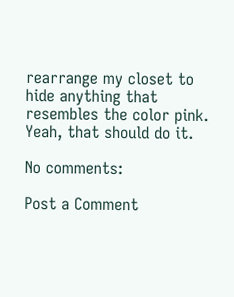rearrange my closet to hide anything that resembles the color pink. Yeah, that should do it.

No comments:

Post a Comment